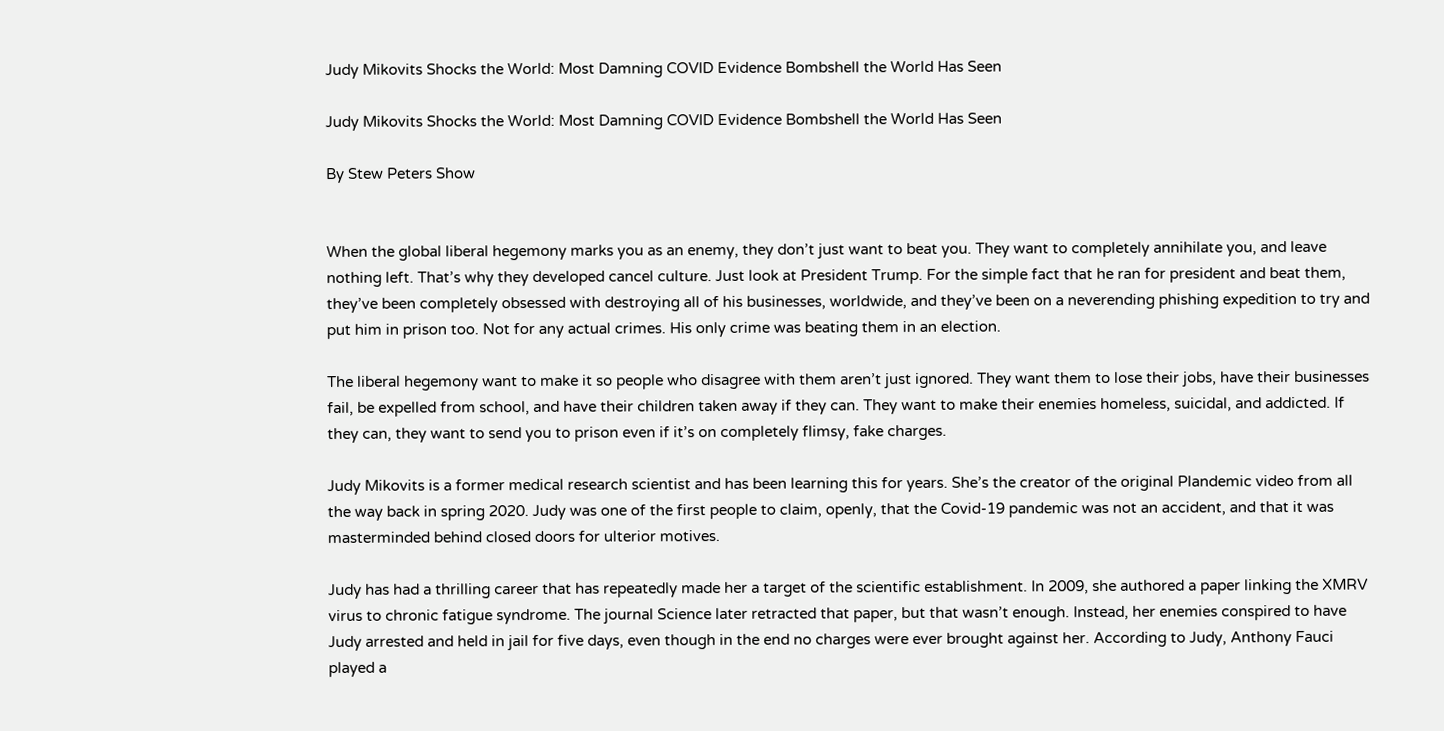Judy Mikovits Shocks the World: Most Damning COVID Evidence Bombshell the World Has Seen

Judy Mikovits Shocks the World: Most Damning COVID Evidence Bombshell the World Has Seen

By Stew Peters Show


When the global liberal hegemony marks you as an enemy, they don’t just want to beat you. They want to completely annihilate you, and leave nothing left. That’s why they developed cancel culture. Just look at President Trump. For the simple fact that he ran for president and beat them, they’ve been completely obsessed with destroying all of his businesses, worldwide, and they’ve been on a neverending phishing expedition to try and put him in prison too. Not for any actual crimes. His only crime was beating them in an election.

The liberal hegemony want to make it so people who disagree with them aren’t just ignored. They want them to lose their jobs, have their businesses fail, be expelled from school, and have their children taken away if they can. They want to make their enemies homeless, suicidal, and addicted. If they can, they want to send you to prison even if it’s on completely flimsy, fake charges.

Judy Mikovits is a former medical research scientist and has been learning this for years. She’s the creator of the original Plandemic video from all the way back in spring 2020. Judy was one of the first people to claim, openly, that the Covid-19 pandemic was not an accident, and that it was masterminded behind closed doors for ulterior motives.

Judy has had a thrilling career that has repeatedly made her a target of the scientific establishment. In 2009, she authored a paper linking the XMRV virus to chronic fatigue syndrome. The journal Science later retracted that paper, but that wasn’t enough. Instead, her enemies conspired to have Judy arrested and held in jail for five days, even though in the end no charges were ever brought against her. According to Judy, Anthony Fauci played a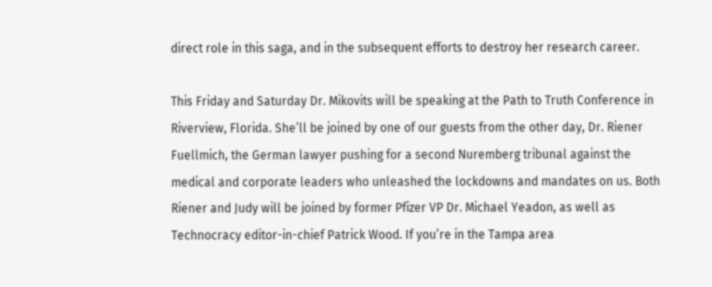direct role in this saga, and in the subsequent efforts to destroy her research career.

This Friday and Saturday Dr. Mikovits will be speaking at the Path to Truth Conference in Riverview, Florida. She’ll be joined by one of our guests from the other day, Dr. Riener Fuellmich, the German lawyer pushing for a second Nuremberg tribunal against the medical and corporate leaders who unleashed the lockdowns and mandates on us. Both Riener and Judy will be joined by former Pfizer VP Dr. Michael Yeadon, as well as Technocracy editor-in-chief Patrick Wood. If you’re in the Tampa area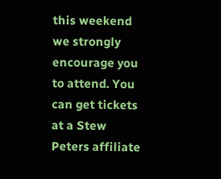this weekend we strongly encourage you to attend. You can get tickets at a Stew Peters affiliate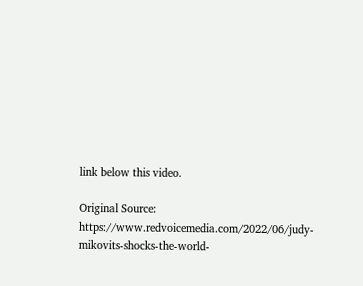link below this video.

Original Source: https://www.redvoicemedia.com/2022/06/judy-mikovits-shocks-the-world-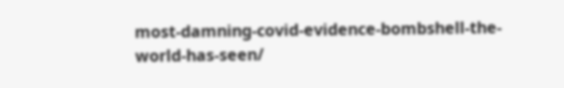most-damning-covid-evidence-bombshell-the-world-has-seen/